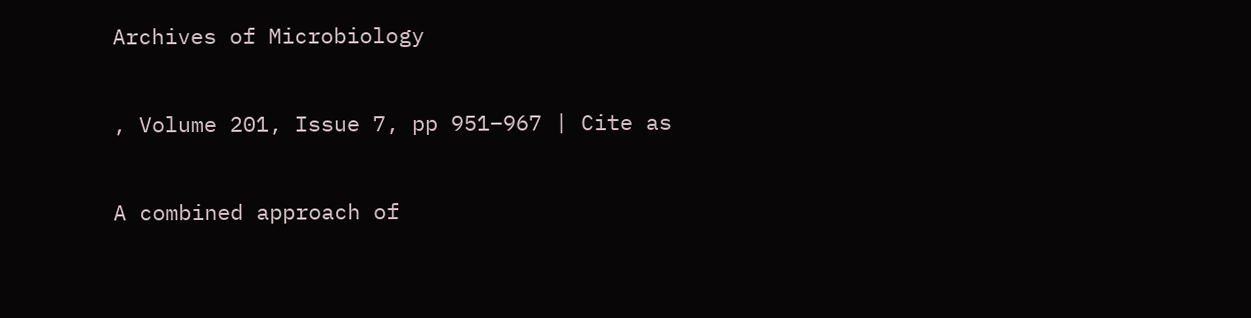Archives of Microbiology

, Volume 201, Issue 7, pp 951–967 | Cite as

A combined approach of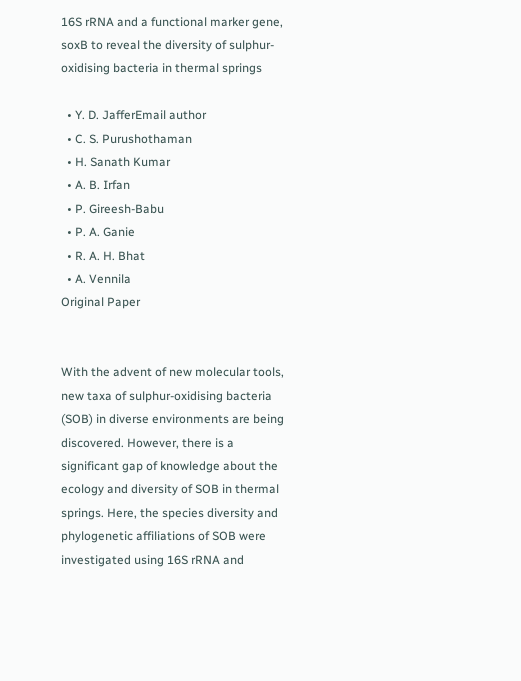16S rRNA and a functional marker gene, soxB to reveal the diversity of sulphur-oxidising bacteria in thermal springs

  • Y. D. JafferEmail author
  • C. S. Purushothaman
  • H. Sanath Kumar
  • A. B. Irfan
  • P. Gireesh-Babu
  • P. A. Ganie
  • R. A. H. Bhat
  • A. Vennila
Original Paper


With the advent of new molecular tools, new taxa of sulphur-oxidising bacteria (SOB) in diverse environments are being discovered. However, there is a significant gap of knowledge about the ecology and diversity of SOB in thermal springs. Here, the species diversity and phylogenetic affiliations of SOB were investigated using 16S rRNA and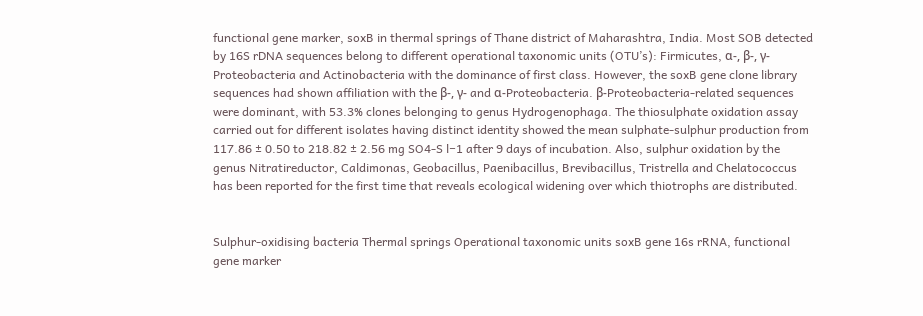functional gene marker, soxB in thermal springs of Thane district of Maharashtra, India. Most SOB detected by 16S rDNA sequences belong to different operational taxonomic units (OTU’s): Firmicutes, α-, β-, γ-Proteobacteria and Actinobacteria with the dominance of first class. However, the soxB gene clone library sequences had shown affiliation with the β-, γ- and α-Proteobacteria. β-Proteobacteria-related sequences were dominant, with 53.3% clones belonging to genus Hydrogenophaga. The thiosulphate oxidation assay carried out for different isolates having distinct identity showed the mean sulphate-sulphur production from 117.86 ± 0.50 to 218.82 ± 2.56 mg SO4-S l−1 after 9 days of incubation. Also, sulphur oxidation by the genus Nitratireductor, Caldimonas, Geobacillus, Paenibacillus, Brevibacillus, Tristrella and Chelatococcus has been reported for the first time that reveals ecological widening over which thiotrophs are distributed.


Sulphur-oxidising bacteria Thermal springs Operational taxonomic units soxB gene 16s rRNA, functional gene marker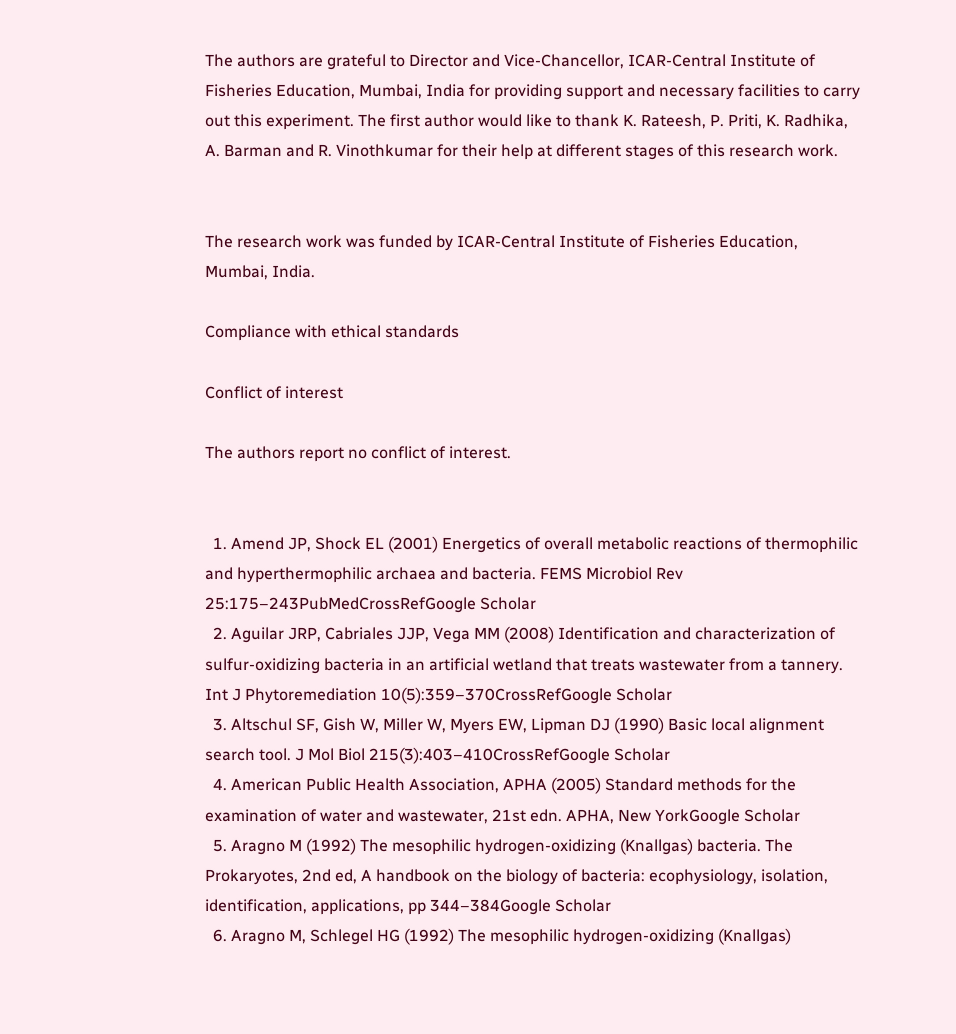The authors are grateful to Director and Vice-Chancellor, ICAR-Central Institute of Fisheries Education, Mumbai, India for providing support and necessary facilities to carry out this experiment. The first author would like to thank K. Rateesh, P. Priti, K. Radhika, A. Barman and R. Vinothkumar for their help at different stages of this research work.


The research work was funded by ICAR-Central Institute of Fisheries Education, Mumbai, India.

Compliance with ethical standards

Conflict of interest

The authors report no conflict of interest.


  1. Amend JP, Shock EL (2001) Energetics of overall metabolic reactions of thermophilic and hyperthermophilic archaea and bacteria. FEMS Microbiol Rev 25:175–243PubMedCrossRefGoogle Scholar
  2. Aguilar JRP, Cabriales JJP, Vega MM (2008) Identification and characterization of sulfur-oxidizing bacteria in an artificial wetland that treats wastewater from a tannery. Int J Phytoremediation 10(5):359–370CrossRefGoogle Scholar
  3. Altschul SF, Gish W, Miller W, Myers EW, Lipman DJ (1990) Basic local alignment search tool. J Mol Biol 215(3):403–410CrossRefGoogle Scholar
  4. American Public Health Association, APHA (2005) Standard methods for the examination of water and wastewater, 21st edn. APHA, New YorkGoogle Scholar
  5. Aragno M (1992) The mesophilic hydrogen-oxidizing (Knallgas) bacteria. The Prokaryotes, 2nd ed, A handbook on the biology of bacteria: ecophysiology, isolation, identification, applications, pp 344–384Google Scholar
  6. Aragno M, Schlegel HG (1992) The mesophilic hydrogen-oxidizing (Knallgas)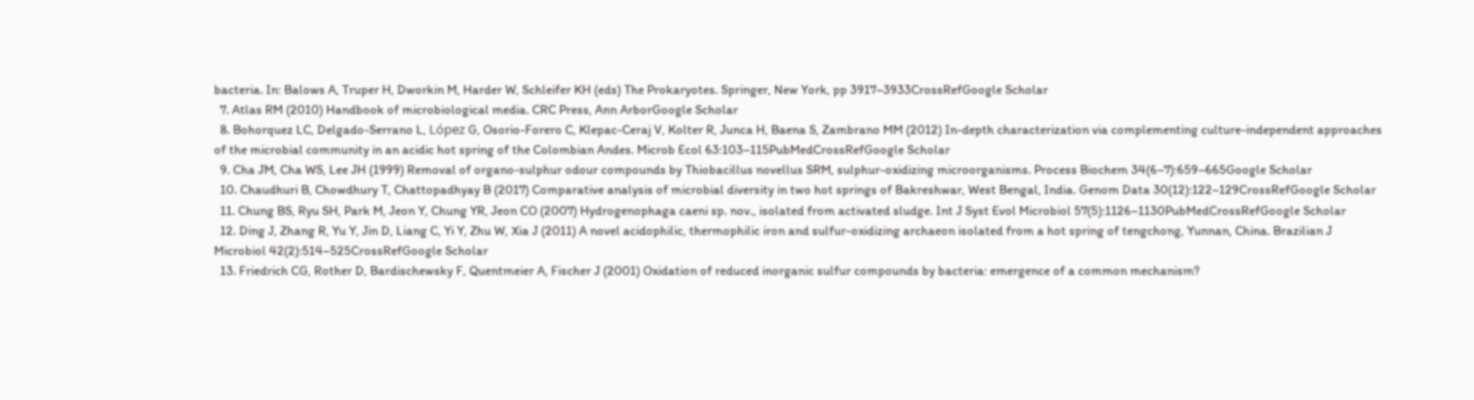bacteria. In: Balows A, Truper H, Dworkin M, Harder W, Schleifer KH (eds) The Prokaryotes. Springer, New York, pp 3917–3933CrossRefGoogle Scholar
  7. Atlas RM (2010) Handbook of microbiological media. CRC Press, Ann ArborGoogle Scholar
  8. Bohorquez LC, Delgado-Serrano L, López G, Osorio-Forero C, Klepac-Ceraj V, Kolter R, Junca H, Baena S, Zambrano MM (2012) In-depth characterization via complementing culture-independent approaches of the microbial community in an acidic hot spring of the Colombian Andes. Microb Ecol 63:103–115PubMedCrossRefGoogle Scholar
  9. Cha JM, Cha WS, Lee JH (1999) Removal of organo-sulphur odour compounds by Thiobacillus novellus SRM, sulphur-oxidizing microorganisms. Process Biochem 34(6–7):659–665Google Scholar
  10. Chaudhuri B, Chowdhury T, Chattopadhyay B (2017) Comparative analysis of microbial diversity in two hot springs of Bakreshwar, West Bengal, India. Genom Data 30(12):122–129CrossRefGoogle Scholar
  11. Chung BS, Ryu SH, Park M, Jeon Y, Chung YR, Jeon CO (2007) Hydrogenophaga caeni sp. nov., isolated from activated sludge. Int J Syst Evol Microbiol 57(5):1126–1130PubMedCrossRefGoogle Scholar
  12. Ding J, Zhang R, Yu Y, Jin D, Liang C, Yi Y, Zhu W, Xia J (2011) A novel acidophilic, thermophilic iron and sulfur-oxidizing archaeon isolated from a hot spring of tengchong, Yunnan, China. Brazilian J Microbiol 42(2):514–525CrossRefGoogle Scholar
  13. Friedrich CG, Rother D, Bardischewsky F, Quentmeier A, Fischer J (2001) Oxidation of reduced inorganic sulfur compounds by bacteria: emergence of a common mechanism?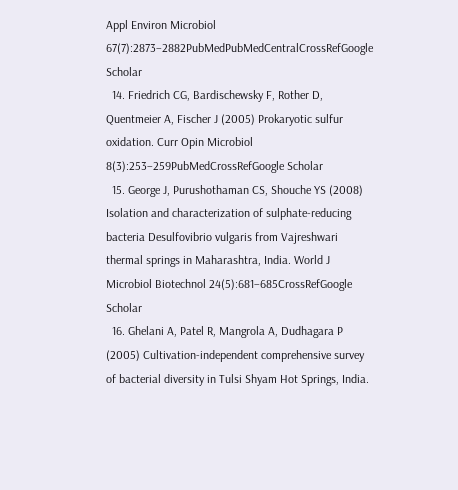Appl Environ Microbiol 67(7):2873–2882PubMedPubMedCentralCrossRefGoogle Scholar
  14. Friedrich CG, Bardischewsky F, Rother D, Quentmeier A, Fischer J (2005) Prokaryotic sulfur oxidation. Curr Opin Microbiol 8(3):253–259PubMedCrossRefGoogle Scholar
  15. George J, Purushothaman CS, Shouche YS (2008) Isolation and characterization of sulphate-reducing bacteria Desulfovibrio vulgaris from Vajreshwari thermal springs in Maharashtra, India. World J Microbiol Biotechnol 24(5):681–685CrossRefGoogle Scholar
  16. Ghelani A, Patel R, Mangrola A, Dudhagara P (2005) Cultivation-independent comprehensive survey of bacterial diversity in Tulsi Shyam Hot Springs, India.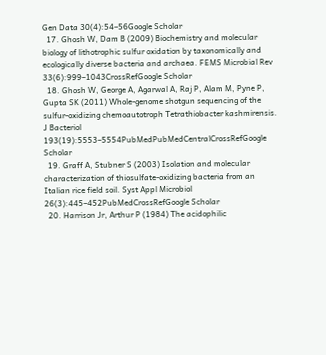Gen Data 30(4):54–56Google Scholar
  17. Ghosh W, Dam B (2009) Biochemistry and molecular biology of lithotrophic sulfur oxidation by taxonomically and ecologically diverse bacteria and archaea. FEMS Microbial Rev 33(6):999–1043CrossRefGoogle Scholar
  18. Ghosh W, George A, Agarwal A, Raj P, Alam M, Pyne P, Gupta SK (2011) Whole-genome shotgun sequencing of the sulfur-oxidizing chemoautotroph Tetrathiobacter kashmirensis. J Bacteriol 193(19):5553–5554PubMedPubMedCentralCrossRefGoogle Scholar
  19. Graff A, Stubner S (2003) Isolation and molecular characterization of thiosulfate-oxidizing bacteria from an Italian rice field soil. Syst Appl Microbiol 26(3):445–452PubMedCrossRefGoogle Scholar
  20. Harrison Jr, Arthur P (1984) The acidophilic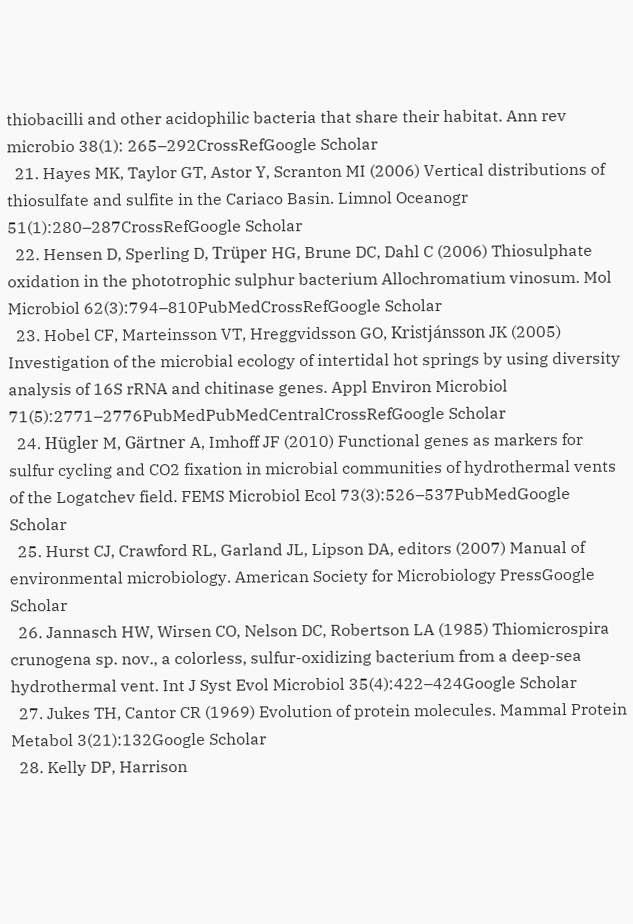thiobacilli and other acidophilic bacteria that share their habitat. Ann rev microbio 38(1): 265–292CrossRefGoogle Scholar
  21. Hayes MK, Taylor GT, Astor Y, Scranton MI (2006) Vertical distributions of thiosulfate and sulfite in the Cariaco Basin. Limnol Oceanogr 51(1):280–287CrossRefGoogle Scholar
  22. Hensen D, Sperling D, Trüper HG, Brune DC, Dahl C (2006) Thiosulphate oxidation in the phototrophic sulphur bacterium Allochromatium vinosum. Mol Microbiol 62(3):794–810PubMedCrossRefGoogle Scholar
  23. Hobel CF, Marteinsson VT, Hreggvidsson GO, Kristjánsson JK (2005) Investigation of the microbial ecology of intertidal hot springs by using diversity analysis of 16S rRNA and chitinase genes. Appl Environ Microbiol 71(5):2771–2776PubMedPubMedCentralCrossRefGoogle Scholar
  24. Hügler M, Gärtner A, Imhoff JF (2010) Functional genes as markers for sulfur cycling and CO2 fixation in microbial communities of hydrothermal vents of the Logatchev field. FEMS Microbiol Ecol 73(3):526–537PubMedGoogle Scholar
  25. Hurst CJ, Crawford RL, Garland JL, Lipson DA, editors (2007) Manual of environmental microbiology. American Society for Microbiology PressGoogle Scholar
  26. Jannasch HW, Wirsen CO, Nelson DC, Robertson LA (1985) Thiomicrospira crunogena sp. nov., a colorless, sulfur-oxidizing bacterium from a deep-sea hydrothermal vent. Int J Syst Evol Microbiol 35(4):422–424Google Scholar
  27. Jukes TH, Cantor CR (1969) Evolution of protein molecules. Mammal Protein Metabol 3(21):132Google Scholar
  28. Kelly DP, Harrison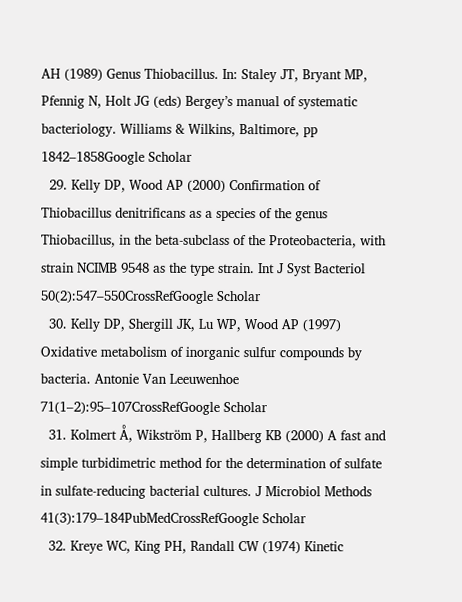AH (1989) Genus Thiobacillus. In: Staley JT, Bryant MP, Pfennig N, Holt JG (eds) Bergey’s manual of systematic bacteriology. Williams & Wilkins, Baltimore, pp 1842–1858Google Scholar
  29. Kelly DP, Wood AP (2000) Confirmation of Thiobacillus denitrificans as a species of the genus Thiobacillus, in the beta-subclass of the Proteobacteria, with strain NCIMB 9548 as the type strain. Int J Syst Bacteriol 50(2):547–550CrossRefGoogle Scholar
  30. Kelly DP, Shergill JK, Lu WP, Wood AP (1997) Oxidative metabolism of inorganic sulfur compounds by bacteria. Antonie Van Leeuwenhoe 71(1–2):95–107CrossRefGoogle Scholar
  31. Kolmert Å, Wikström P, Hallberg KB (2000) A fast and simple turbidimetric method for the determination of sulfate in sulfate-reducing bacterial cultures. J Microbiol Methods 41(3):179–184PubMedCrossRefGoogle Scholar
  32. Kreye WC, King PH, Randall CW (1974) Kinetic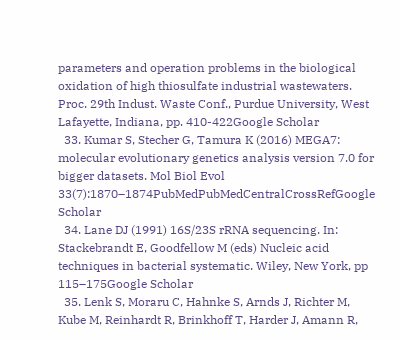parameters and operation problems in the biological oxidation of high thiosulfate industrial wastewaters. Proc. 29th Indust. Waste Conf., Purdue University, West Lafayette, Indiana, pp. 410-422Google Scholar
  33. Kumar S, Stecher G, Tamura K (2016) MEGA7: molecular evolutionary genetics analysis version 7.0 for bigger datasets. Mol Biol Evol 33(7):1870–1874PubMedPubMedCentralCrossRefGoogle Scholar
  34. Lane DJ (1991) 16S/23S rRNA sequencing. In: Stackebrandt E, Goodfellow M (eds) Nucleic acid techniques in bacterial systematic. Wiley, New York, pp 115–175Google Scholar
  35. Lenk S, Moraru C, Hahnke S, Arnds J, Richter M, Kube M, Reinhardt R, Brinkhoff T, Harder J, Amann R,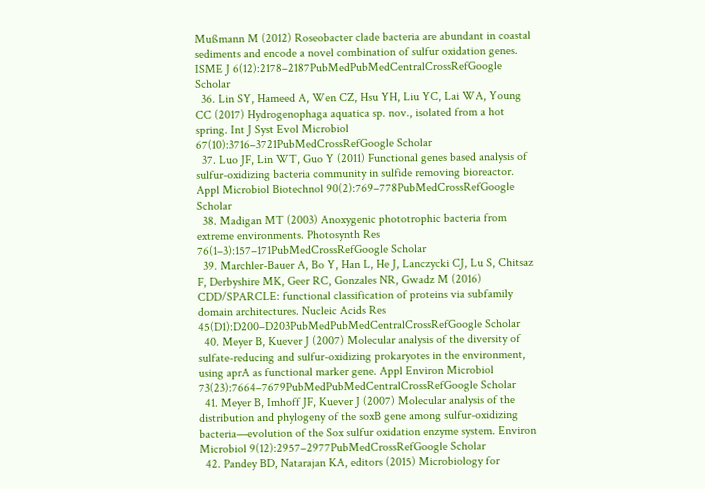Mußmann M (2012) Roseobacter clade bacteria are abundant in coastal sediments and encode a novel combination of sulfur oxidation genes. ISME J 6(12):2178–2187PubMedPubMedCentralCrossRefGoogle Scholar
  36. Lin SY, Hameed A, Wen CZ, Hsu YH, Liu YC, Lai WA, Young CC (2017) Hydrogenophaga aquatica sp. nov., isolated from a hot spring. Int J Syst Evol Microbiol 67(10):3716–3721PubMedCrossRefGoogle Scholar
  37. Luo JF, Lin WT, Guo Y (2011) Functional genes based analysis of sulfur-oxidizing bacteria community in sulfide removing bioreactor. Appl Microbiol Biotechnol 90(2):769–778PubMedCrossRefGoogle Scholar
  38. Madigan MT (2003) Anoxygenic phototrophic bacteria from extreme environments. Photosynth Res 76(1–3):157–171PubMedCrossRefGoogle Scholar
  39. Marchler-Bauer A, Bo Y, Han L, He J, Lanczycki CJ, Lu S, Chitsaz F, Derbyshire MK, Geer RC, Gonzales NR, Gwadz M (2016) CDD/SPARCLE: functional classification of proteins via subfamily domain architectures. Nucleic Acids Res 45(D1):D200–D203PubMedPubMedCentralCrossRefGoogle Scholar
  40. Meyer B, Kuever J (2007) Molecular analysis of the diversity of sulfate-reducing and sulfur-oxidizing prokaryotes in the environment, using aprA as functional marker gene. Appl Environ Microbiol 73(23):7664–7679PubMedPubMedCentralCrossRefGoogle Scholar
  41. Meyer B, Imhoff JF, Kuever J (2007) Molecular analysis of the distribution and phylogeny of the soxB gene among sulfur-oxidizing bacteria—evolution of the Sox sulfur oxidation enzyme system. Environ Microbiol 9(12):2957–2977PubMedCrossRefGoogle Scholar
  42. Pandey BD, Natarajan KA, editors (2015) Microbiology for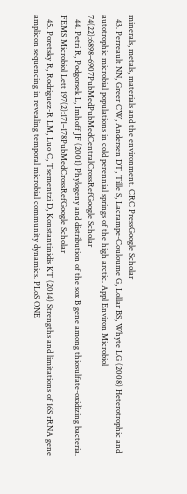minerals, metals, materials and the environment. CRC PressGoogle Scholar
  43. Perreault NN, Greer CW, Andersen DT, Tille S, Lacrampe-Couloume G, Lollar BS, Whyte LG (2008) Heterotrophic and autotrophic microbial populations in cold perennial springs of the high arctic. Appl Environ Microbiol 74(22):6898–6907PubMedPubMedCentralCrossRefGoogle Scholar
  44. Petri R, Podgorsek L, Imhoff JF (2001) Phylogeny and distribution of the sox B gene among thiosulfate-oxidizing bacteria. FEMS Microbiol Lett 197(2):171–178PubMedCrossRefGoogle Scholar
  45. Poretsky R, Rodriguez-R LM, Luo C, Tsementzi D, Konstantinidis KT (2014) Strengths and limitations of 16S rRNA gene amplicon sequencing in revealing temporal microbial community dynamics. PLoS ONE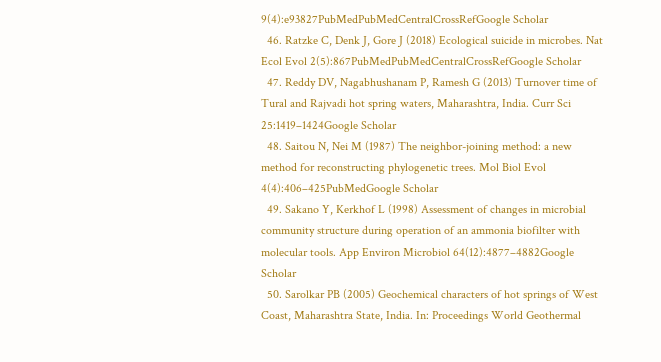9(4):e93827PubMedPubMedCentralCrossRefGoogle Scholar
  46. Ratzke C, Denk J, Gore J (2018) Ecological suicide in microbes. Nat Ecol Evol 2(5):867PubMedPubMedCentralCrossRefGoogle Scholar
  47. Reddy DV, Nagabhushanam P, Ramesh G (2013) Turnover time of Tural and Rajvadi hot spring waters, Maharashtra, India. Curr Sci 25:1419–1424Google Scholar
  48. Saitou N, Nei M (1987) The neighbor-joining method: a new method for reconstructing phylogenetic trees. Mol Biol Evol 4(4):406–425PubMedGoogle Scholar
  49. Sakano Y, Kerkhof L (1998) Assessment of changes in microbial community structure during operation of an ammonia biofilter with molecular tools. App Environ Microbiol 64(12):4877–4882Google Scholar
  50. Sarolkar PB (2005) Geochemical characters of hot springs of West Coast, Maharashtra State, India. In: Proceedings World Geothermal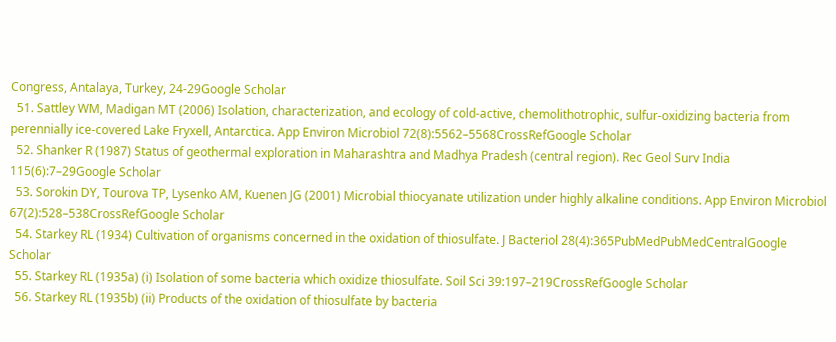Congress, Antalaya, Turkey, 24-29Google Scholar
  51. Sattley WM, Madigan MT (2006) Isolation, characterization, and ecology of cold-active, chemolithotrophic, sulfur-oxidizing bacteria from perennially ice-covered Lake Fryxell, Antarctica. App Environ Microbiol 72(8):5562–5568CrossRefGoogle Scholar
  52. Shanker R (1987) Status of geothermal exploration in Maharashtra and Madhya Pradesh (central region). Rec Geol Surv India 115(6):7–29Google Scholar
  53. Sorokin DY, Tourova TP, Lysenko AM, Kuenen JG (2001) Microbial thiocyanate utilization under highly alkaline conditions. App Environ Microbiol 67(2):528–538CrossRefGoogle Scholar
  54. Starkey RL (1934) Cultivation of organisms concerned in the oxidation of thiosulfate. J Bacteriol 28(4):365PubMedPubMedCentralGoogle Scholar
  55. Starkey RL (1935a) (i) Isolation of some bacteria which oxidize thiosulfate. Soil Sci 39:197–219CrossRefGoogle Scholar
  56. Starkey RL (1935b) (ii) Products of the oxidation of thiosulfate by bacteria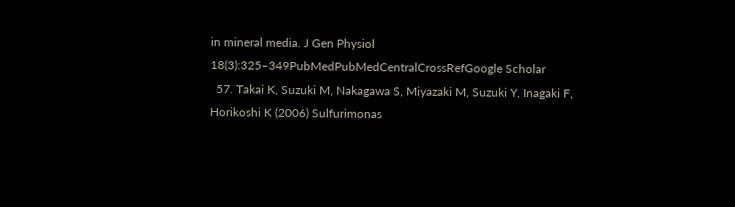in mineral media. J Gen Physiol 18(3):325–349PubMedPubMedCentralCrossRefGoogle Scholar
  57. Takai K, Suzuki M, Nakagawa S, Miyazaki M, Suzuki Y, Inagaki F, Horikoshi K (2006) Sulfurimonas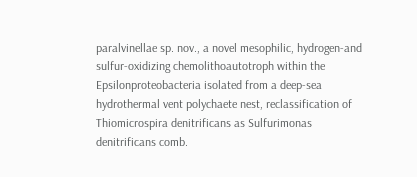paralvinellae sp. nov., a novel mesophilic, hydrogen-and sulfur-oxidizing chemolithoautotroph within the Epsilonproteobacteria isolated from a deep-sea hydrothermal vent polychaete nest, reclassification of Thiomicrospira denitrificans as Sulfurimonas denitrificans comb.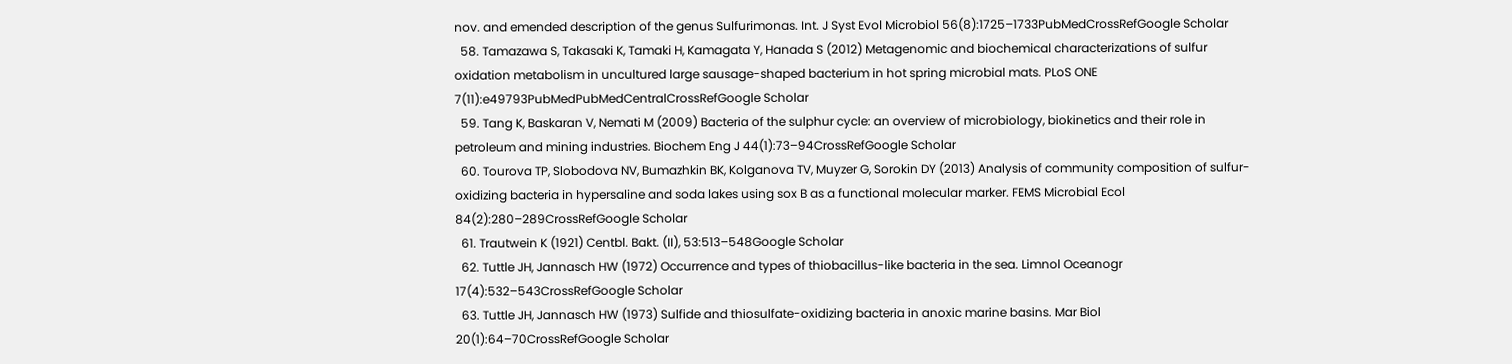nov. and emended description of the genus Sulfurimonas. Int. J Syst Evol Microbiol 56(8):1725–1733PubMedCrossRefGoogle Scholar
  58. Tamazawa S, Takasaki K, Tamaki H, Kamagata Y, Hanada S (2012) Metagenomic and biochemical characterizations of sulfur oxidation metabolism in uncultured large sausage-shaped bacterium in hot spring microbial mats. PLoS ONE 7(11):e49793PubMedPubMedCentralCrossRefGoogle Scholar
  59. Tang K, Baskaran V, Nemati M (2009) Bacteria of the sulphur cycle: an overview of microbiology, biokinetics and their role in petroleum and mining industries. Biochem Eng J 44(1):73–94CrossRefGoogle Scholar
  60. Tourova TP, Slobodova NV, Bumazhkin BK, Kolganova TV, Muyzer G, Sorokin DY (2013) Analysis of community composition of sulfur-oxidizing bacteria in hypersaline and soda lakes using sox B as a functional molecular marker. FEMS Microbial Ecol 84(2):280–289CrossRefGoogle Scholar
  61. Trautwein K (1921) Centbl. Bakt. (II), 53:513–548Google Scholar
  62. Tuttle JH, Jannasch HW (1972) Occurrence and types of thiobacillus-like bacteria in the sea. Limnol Oceanogr 17(4):532–543CrossRefGoogle Scholar
  63. Tuttle JH, Jannasch HW (1973) Sulfide and thiosulfate-oxidizing bacteria in anoxic marine basins. Mar Biol 20(1):64–70CrossRefGoogle Scholar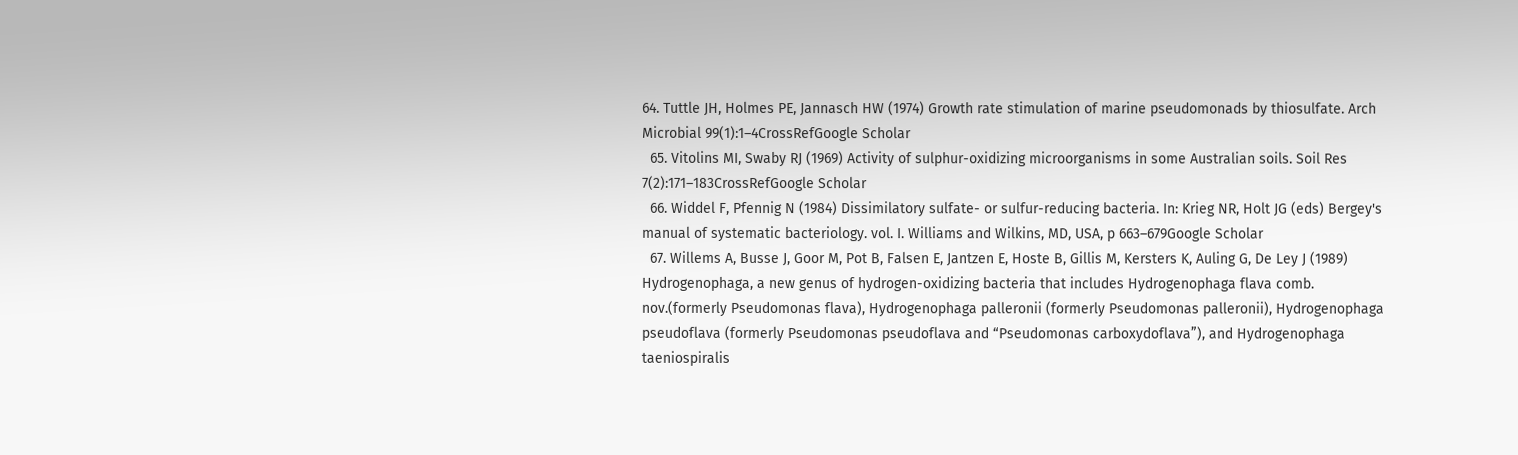64. Tuttle JH, Holmes PE, Jannasch HW (1974) Growth rate stimulation of marine pseudomonads by thiosulfate. Arch Microbial 99(1):1–4CrossRefGoogle Scholar
  65. Vitolins MI, Swaby RJ (1969) Activity of sulphur-oxidizing microorganisms in some Australian soils. Soil Res 7(2):171–183CrossRefGoogle Scholar
  66. Widdel F, Pfennig N (1984) Dissimilatory sulfate- or sulfur-reducing bacteria. In: Krieg NR, Holt JG (eds) Bergey's manual of systematic bacteriology. vol. I. Williams and Wilkins, MD, USA, p 663–679Google Scholar
  67. Willems A, Busse J, Goor M, Pot B, Falsen E, Jantzen E, Hoste B, Gillis M, Kersters K, Auling G, De Ley J (1989) Hydrogenophaga, a new genus of hydrogen-oxidizing bacteria that includes Hydrogenophaga flava comb. nov.(formerly Pseudomonas flava), Hydrogenophaga palleronii (formerly Pseudomonas palleronii), Hydrogenophaga pseudoflava (formerly Pseudomonas pseudoflava and “Pseudomonas carboxydoflava”), and Hydrogenophaga taeniospiralis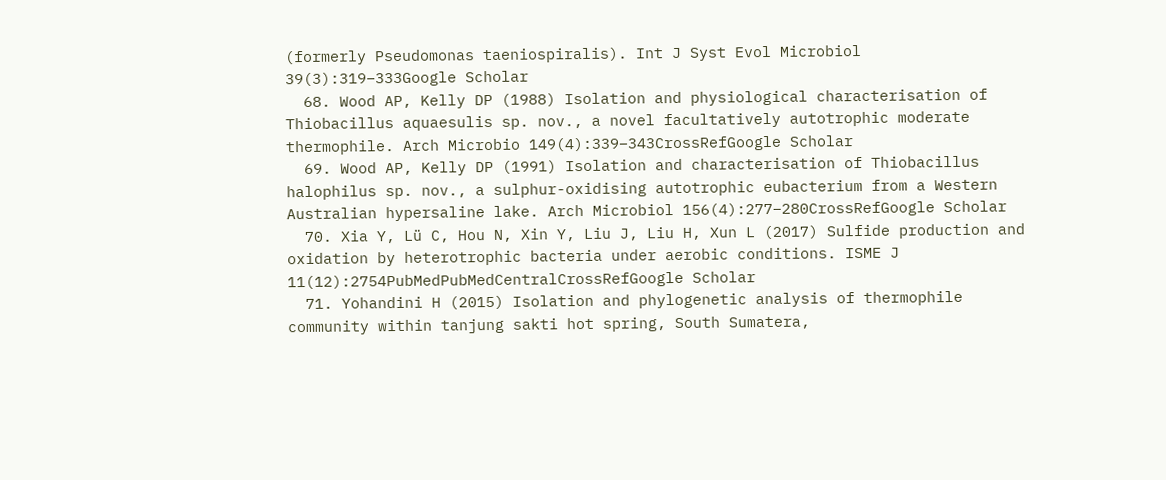(formerly Pseudomonas taeniospiralis). Int J Syst Evol Microbiol 39(3):319–333Google Scholar
  68. Wood AP, Kelly DP (1988) Isolation and physiological characterisation of Thiobacillus aquaesulis sp. nov., a novel facultatively autotrophic moderate thermophile. Arch Microbio 149(4):339–343CrossRefGoogle Scholar
  69. Wood AP, Kelly DP (1991) Isolation and characterisation of Thiobacillus halophilus sp. nov., a sulphur-oxidising autotrophic eubacterium from a Western Australian hypersaline lake. Arch Microbiol 156(4):277–280CrossRefGoogle Scholar
  70. Xia Y, Lü C, Hou N, Xin Y, Liu J, Liu H, Xun L (2017) Sulfide production and oxidation by heterotrophic bacteria under aerobic conditions. ISME J 11(12):2754PubMedPubMedCentralCrossRefGoogle Scholar
  71. Yohandini H (2015) Isolation and phylogenetic analysis of thermophile community within tanjung sakti hot spring, South Sumatera,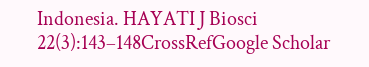Indonesia. HAYATI J Biosci 22(3):143–148CrossRefGoogle Scholar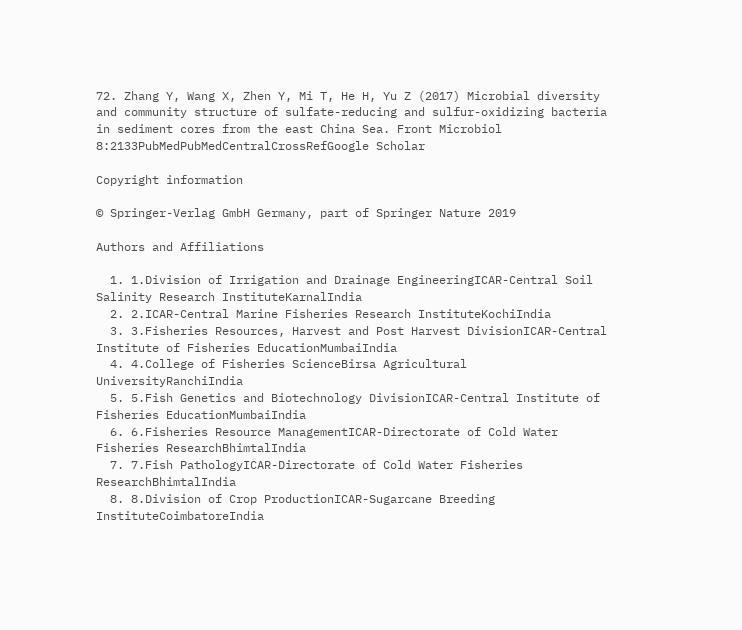72. Zhang Y, Wang X, Zhen Y, Mi T, He H, Yu Z (2017) Microbial diversity and community structure of sulfate-reducing and sulfur-oxidizing bacteria in sediment cores from the east China Sea. Front Microbiol 8:2133PubMedPubMedCentralCrossRefGoogle Scholar

Copyright information

© Springer-Verlag GmbH Germany, part of Springer Nature 2019

Authors and Affiliations

  1. 1.Division of Irrigation and Drainage EngineeringICAR-Central Soil Salinity Research InstituteKarnalIndia
  2. 2.ICAR-Central Marine Fisheries Research InstituteKochiIndia
  3. 3.Fisheries Resources, Harvest and Post Harvest DivisionICAR-Central Institute of Fisheries EducationMumbaiIndia
  4. 4.College of Fisheries ScienceBirsa Agricultural UniversityRanchiIndia
  5. 5.Fish Genetics and Biotechnology DivisionICAR-Central Institute of Fisheries EducationMumbaiIndia
  6. 6.Fisheries Resource ManagementICAR-Directorate of Cold Water Fisheries ResearchBhimtalIndia
  7. 7.Fish PathologyICAR-Directorate of Cold Water Fisheries ResearchBhimtalIndia
  8. 8.Division of Crop ProductionICAR-Sugarcane Breeding InstituteCoimbatoreIndia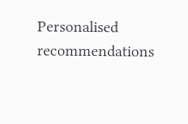Personalised recommendations